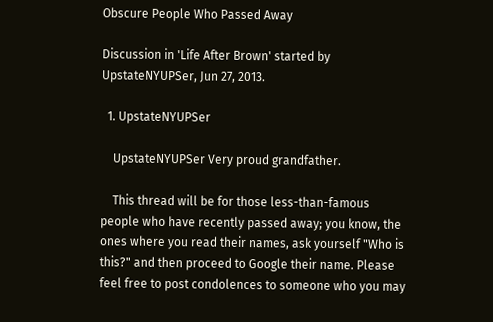Obscure People Who Passed Away

Discussion in 'Life After Brown' started by UpstateNYUPSer, Jun 27, 2013.

  1. UpstateNYUPSer

    UpstateNYUPSer Very proud grandfather.

    This thread will be for those less-than-famous people who have recently passed away; you know, the ones where you read their names, ask yourself "Who is this?" and then proceed to Google their name. Please feel free to post condolences to someone who you may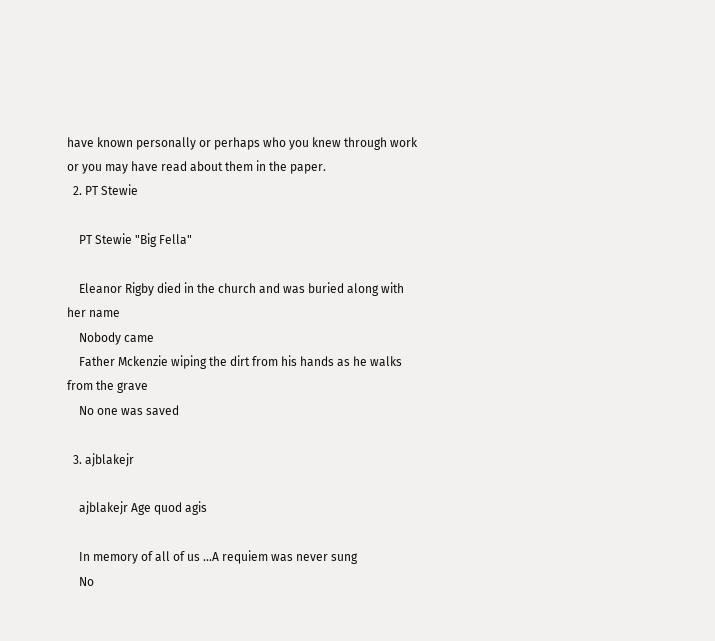have known personally or perhaps who you knew through work or you may have read about them in the paper.
  2. PT Stewie

    PT Stewie "Big Fella"

    Eleanor Rigby died in the church and was buried along with her name
    Nobody came
    Father Mckenzie wiping the dirt from his hands as he walks from the grave
    No one was saved

  3. ajblakejr

    ajblakejr Age quod agis

    In memory of all of us ...A requiem was never sung
    No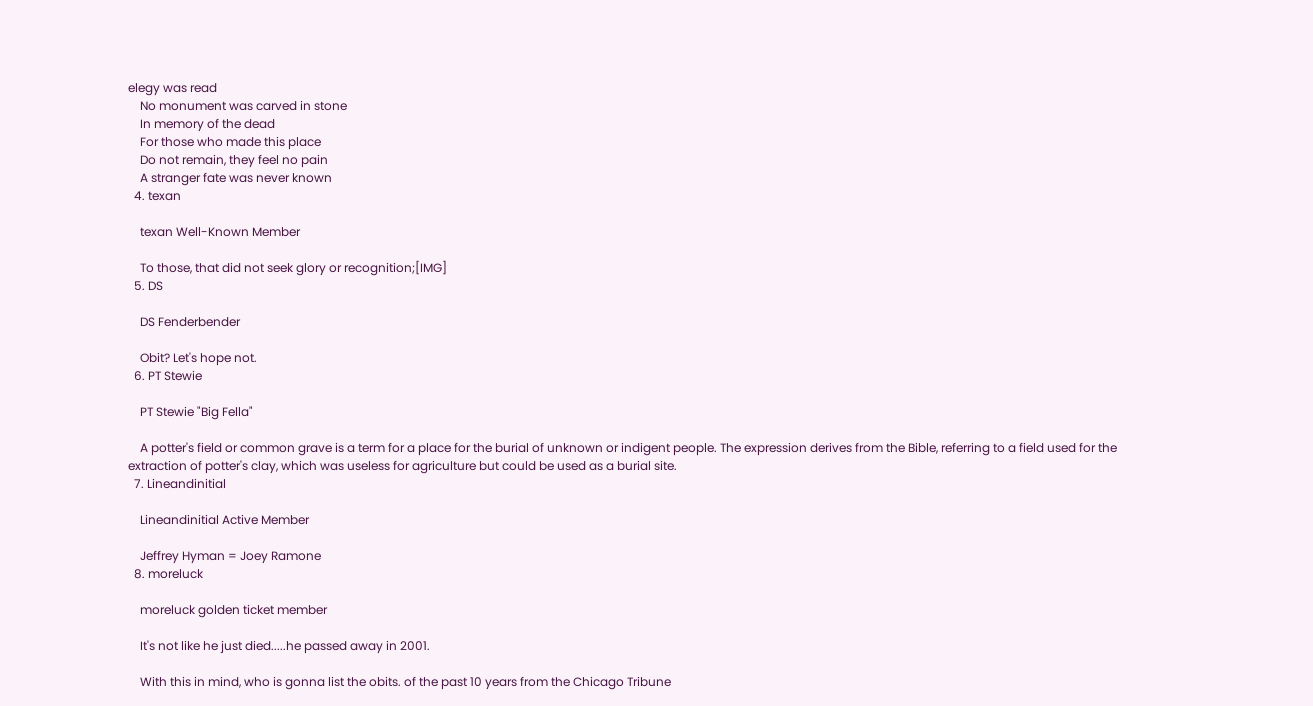elegy was read
    No monument was carved in stone
    In memory of the dead
    For those who made this place
    Do not remain, they feel no pain
    A stranger fate was never known
  4. texan

    texan Well-Known Member

    To those, that did not seek glory or recognition;[IMG]
  5. DS

    DS Fenderbender

    Obit? Let's hope not.
  6. PT Stewie

    PT Stewie "Big Fella"

    A potter's field or common grave is a term for a place for the burial of unknown or indigent people. The expression derives from the Bible, referring to a field used for the extraction of potter's clay, which was useless for agriculture but could be used as a burial site.
  7. Lineandinitial

    Lineandinitial Active Member

    Jeffrey Hyman = Joey Ramone
  8. moreluck

    moreluck golden ticket member

    It's not like he just died.....he passed away in 2001.

    With this in mind, who is gonna list the obits. of the past 10 years from the Chicago Tribune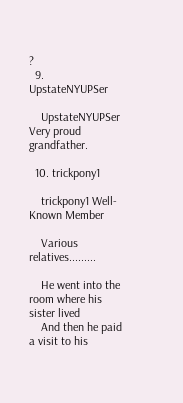?
  9. UpstateNYUPSer

    UpstateNYUPSer Very proud grandfather.

  10. trickpony1

    trickpony1 Well-Known Member

    Various relatives.........

    He went into the room where his sister lived
    And then he paid a visit to his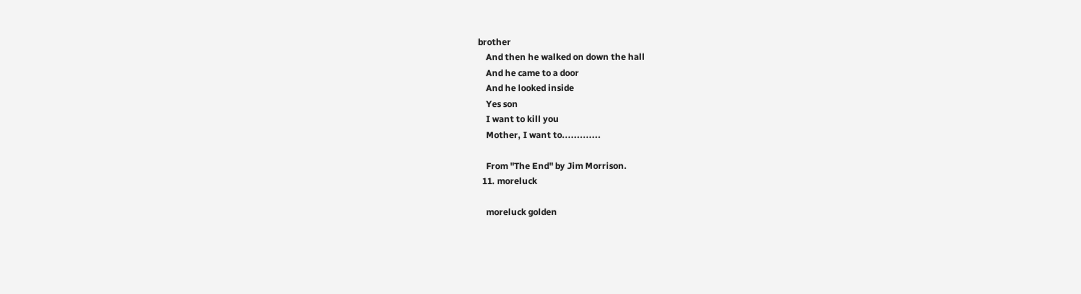brother
    And then he walked on down the hall
    And he came to a door
    And he looked inside
    Yes son
    I want to kill you
    Mother, I want to.............

    From "The End" by Jim Morrison.
  11. moreluck

    moreluck golden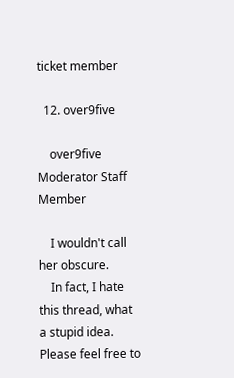ticket member

  12. over9five

    over9five Moderator Staff Member

    I wouldn't call her obscure.
    In fact, I hate this thread, what a stupid idea. Please feel free to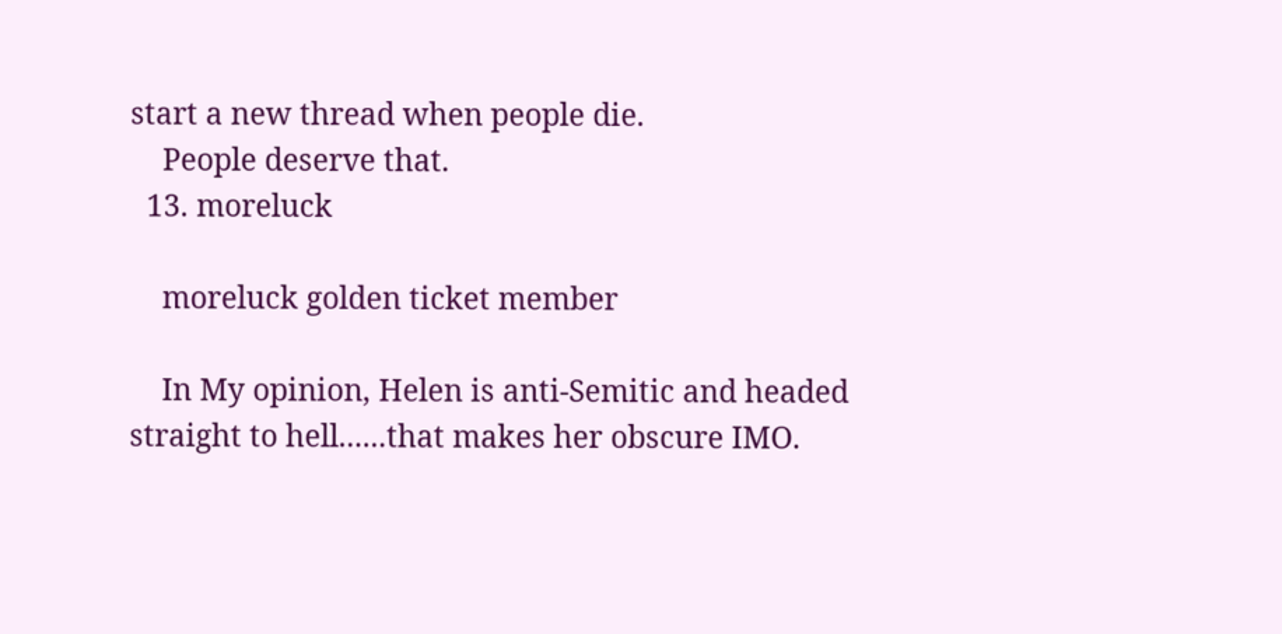start a new thread when people die.
    People deserve that.
  13. moreluck

    moreluck golden ticket member

    In My opinion, Helen is anti-Semitic and headed straight to hell......that makes her obscure IMO.